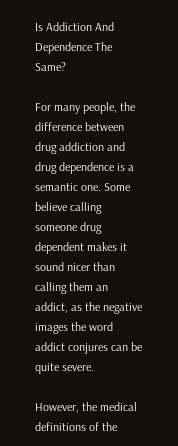Is Addiction And Dependence The Same?

For many people, the difference between drug addiction and drug dependence is a semantic one. Some believe calling someone drug dependent makes it sound nicer than calling them an addict, as the negative images the word addict conjures can be quite severe.

However, the medical definitions of the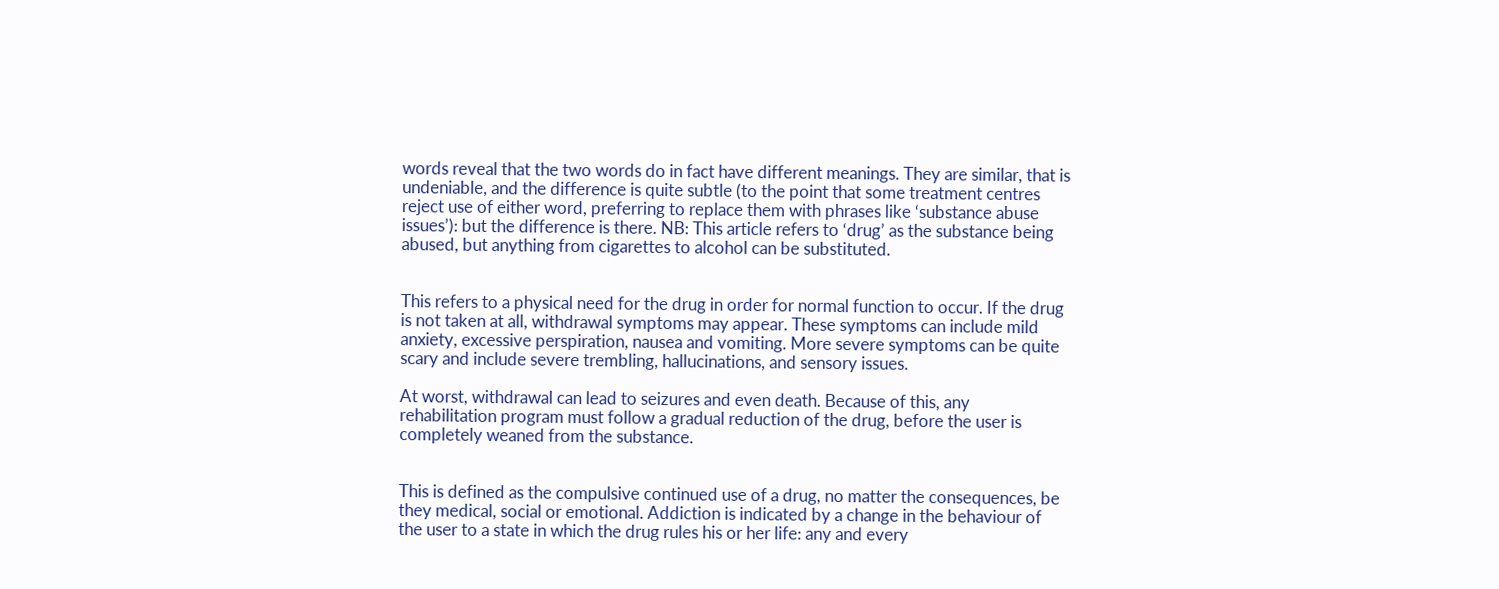words reveal that the two words do in fact have different meanings. They are similar, that is undeniable, and the difference is quite subtle (to the point that some treatment centres reject use of either word, preferring to replace them with phrases like ‘substance abuse issues’): but the difference is there. NB: This article refers to ‘drug’ as the substance being abused, but anything from cigarettes to alcohol can be substituted.


This refers to a physical need for the drug in order for normal function to occur. If the drug is not taken at all, withdrawal symptoms may appear. These symptoms can include mild anxiety, excessive perspiration, nausea and vomiting. More severe symptoms can be quite scary and include severe trembling, hallucinations, and sensory issues.

At worst, withdrawal can lead to seizures and even death. Because of this, any rehabilitation program must follow a gradual reduction of the drug, before the user is completely weaned from the substance.


This is defined as the compulsive continued use of a drug, no matter the consequences, be they medical, social or emotional. Addiction is indicated by a change in the behaviour of the user to a state in which the drug rules his or her life: any and every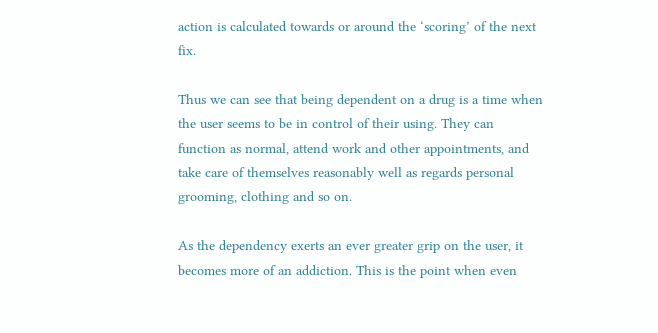action is calculated towards or around the ‘scoring’ of the next fix.

Thus we can see that being dependent on a drug is a time when the user seems to be in control of their using. They can function as normal, attend work and other appointments, and take care of themselves reasonably well as regards personal grooming, clothing and so on.

As the dependency exerts an ever greater grip on the user, it becomes more of an addiction. This is the point when even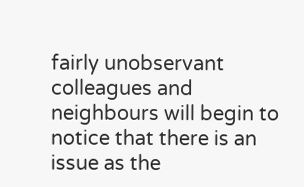fairly unobservant colleagues and neighbours will begin to notice that there is an issue as the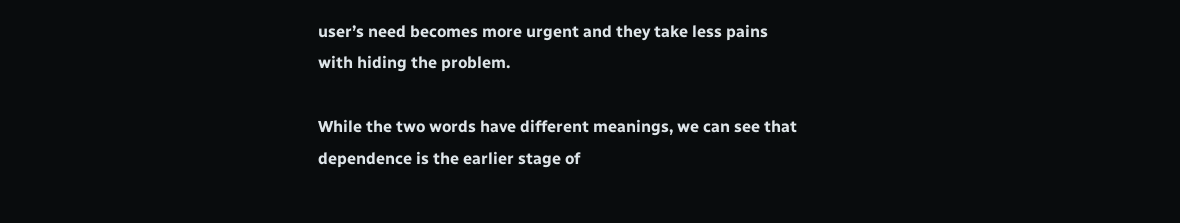user’s need becomes more urgent and they take less pains with hiding the problem.

While the two words have different meanings, we can see that dependence is the earlier stage of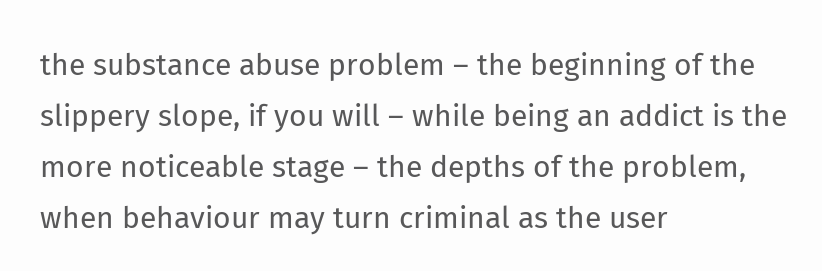the substance abuse problem – the beginning of the slippery slope, if you will – while being an addict is the more noticeable stage – the depths of the problem, when behaviour may turn criminal as the user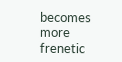becomes more frenetic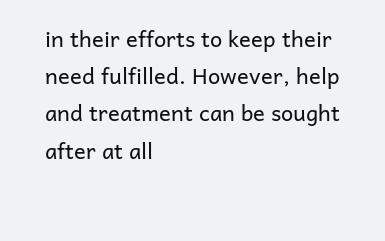in their efforts to keep their need fulfilled. However, help and treatment can be sought after at all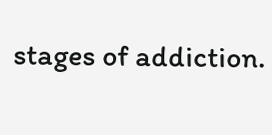stages of addiction.